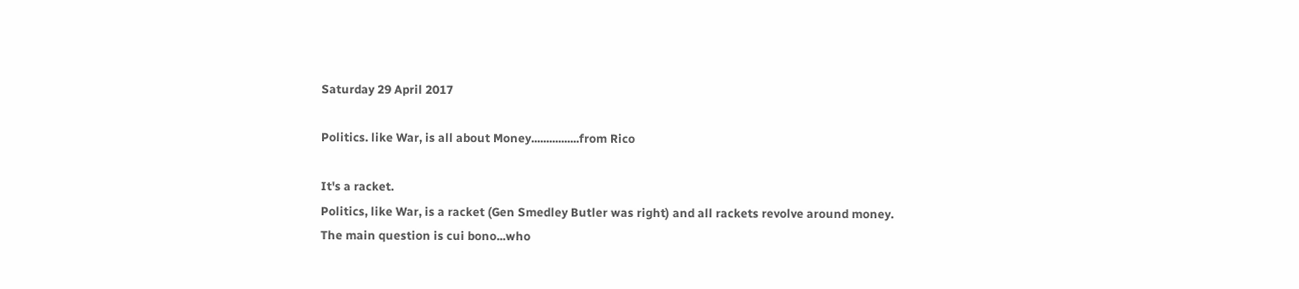Saturday 29 April 2017

Politics. like War, is all about Money................from Rico

It's a racket.
Politics, like War, is a racket (Gen Smedley Butler was right) and all rackets revolve around money. The main question is cui bono...who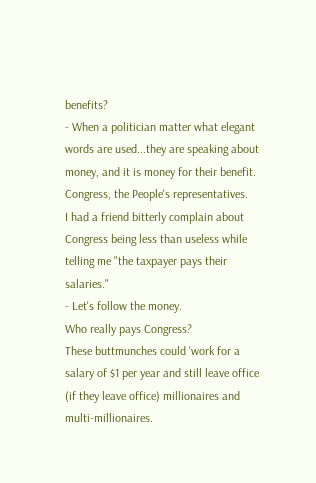benefits?
- When a politician matter what elegant words are used...they are speaking about money, and it is money for their benefit.
Congress, the People's representatives.
I had a friend bitterly complain about Congress being less than useless while telling me "the taxpayer pays their salaries."
- Let's follow the money.
Who really pays Congress?
These buttmunches could 'work for a salary of $1 per year and still leave office (if they leave office) millionaires and multi-millionaires.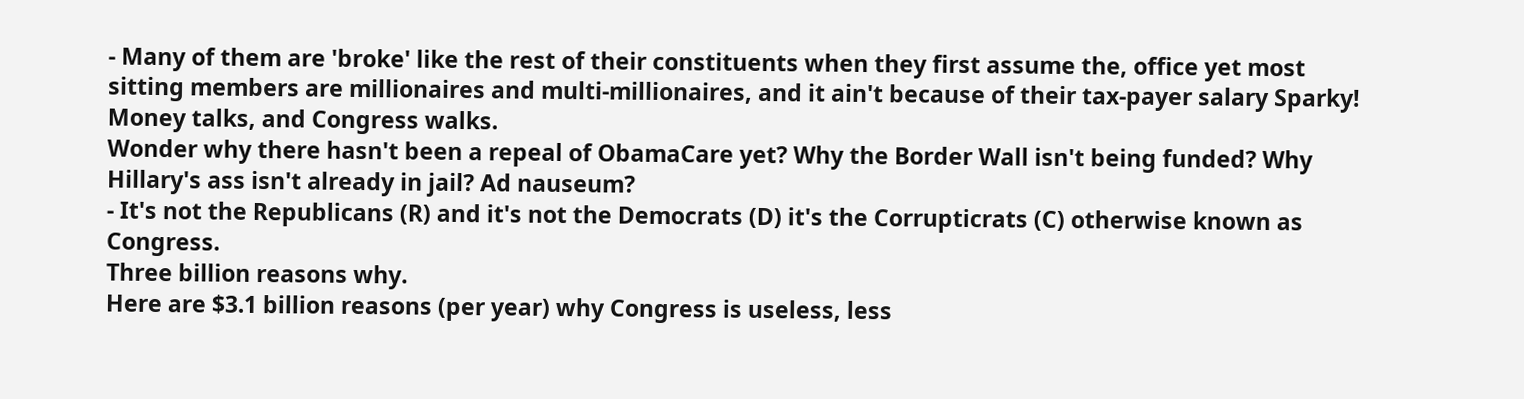- Many of them are 'broke' like the rest of their constituents when they first assume the, office yet most sitting members are millionaires and multi-millionaires, and it ain't because of their tax-payer salary Sparky!
Money talks, and Congress walks.
Wonder why there hasn't been a repeal of ObamaCare yet? Why the Border Wall isn't being funded? Why Hillary's ass isn't already in jail? Ad nauseum?
- It's not the Republicans (R) and it's not the Democrats (D) it's the Corrupticrats (C) otherwise known as Congress.
Three billion reasons why.
Here are $3.1 billion reasons (per year) why Congress is useless, less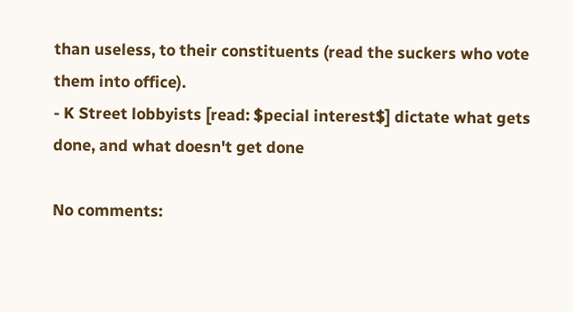than useless, to their constituents (read the suckers who vote them into office).
- K Street lobbyists [read: $pecial interest$] dictate what gets done, and what doesn't get done

No comments: